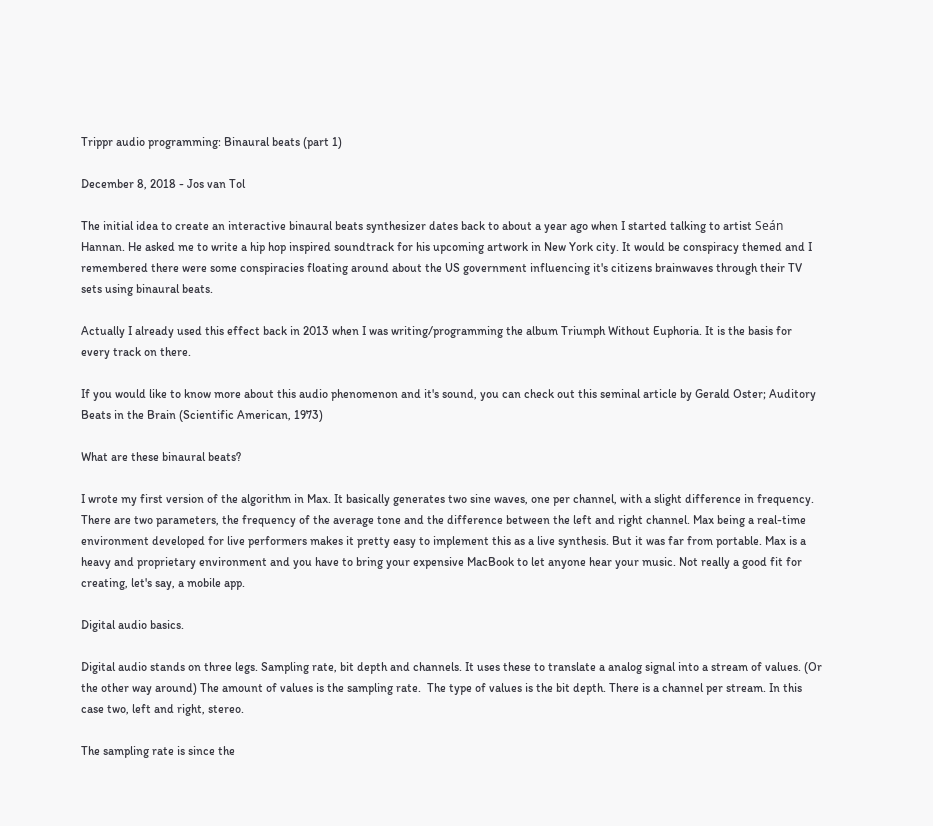Trippr audio programming: Binaural beats (part 1)

December 8, 2018 - Jos van Tol

The initial idea to create an interactive binaural beats synthesizer dates back to about a year ago when I started talking to artist Seán Hannan. He asked me to write a hip hop inspired soundtrack for his upcoming artwork in New York city. It would be conspiracy themed and I remembered there were some conspiracies floating around about the US government influencing it's citizens brainwaves through their TV sets using binaural beats.

Actually I already used this effect back in 2013 when I was writing/programming the album Triumph Without Euphoria. It is the basis for every track on there.

If you would like to know more about this audio phenomenon and it's sound, you can check out this seminal article by Gerald Oster; Auditory Beats in the Brain (Scientific American, 1973)

What are these binaural beats?

I wrote my first version of the algorithm in Max. It basically generates two sine waves, one per channel, with a slight difference in frequency. There are two parameters, the frequency of the average tone and the difference between the left and right channel. Max being a real-time environment developed for live performers makes it pretty easy to implement this as a live synthesis. But it was far from portable. Max is a heavy and proprietary environment and you have to bring your expensive MacBook to let anyone hear your music. Not really a good fit for creating, let's say, a mobile app.

Digital audio basics.

Digital audio stands on three legs. Sampling rate, bit depth and channels. It uses these to translate a analog signal into a stream of values. (Or the other way around) The amount of values is the sampling rate.  The type of values is the bit depth. There is a channel per stream. In this case two, left and right, stereo.

The sampling rate is since the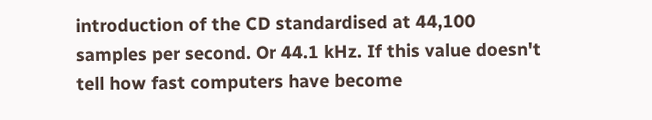introduction of the CD standardised at 44,100 samples per second. Or 44.1 kHz. If this value doesn't tell how fast computers have become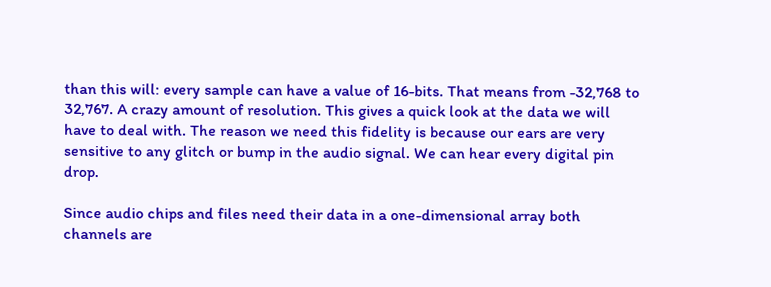than this will: every sample can have a value of 16-bits. That means from -32,768 to 32,767. A crazy amount of resolution. This gives a quick look at the data we will have to deal with. The reason we need this fidelity is because our ears are very sensitive to any glitch or bump in the audio signal. We can hear every digital pin drop.

Since audio chips and files need their data in a one-dimensional array both channels are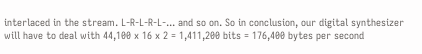interlaced in the stream. L-R-L-R-L-... and so on. So in conclusion, our digital synthesizer will have to deal with 44,100 x 16 x 2 = 1,411,200 bits = 176,400 bytes per second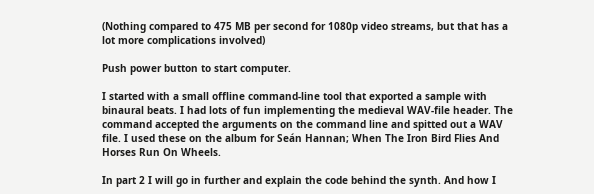(Nothing compared to 475 MB per second for 1080p video streams, but that has a lot more complications involved)

Push power button to start computer.

I started with a small offline command-line tool that exported a sample with binaural beats. I had lots of fun implementing the medieval WAV-file header. The command accepted the arguments on the command line and spitted out a WAV file. I used these on the album for Seán Hannan; When The Iron Bird Flies And Horses Run On Wheels.

In part 2 I will go in further and explain the code behind the synth. And how I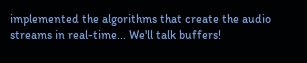implemented the algorithms that create the audio streams in real-time... We'll talk buffers!